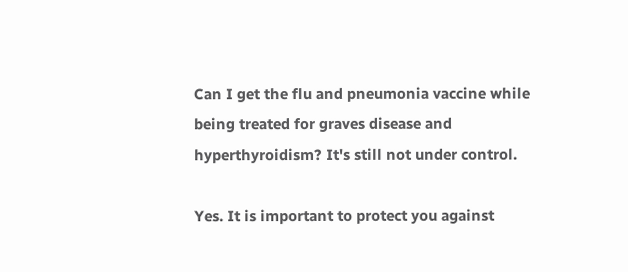Can I get the flu and pneumonia vaccine while being treated for graves disease and hyperthyroidism? It's still not under control.

Yes. It is important to protect you against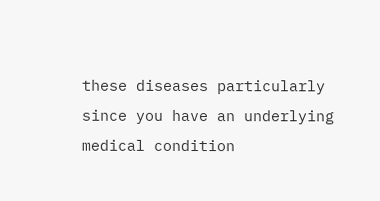these diseases particularly since you have an underlying medical condition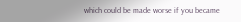which could be made worse if you became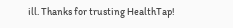ill. Thanks for trusting HealthTap!